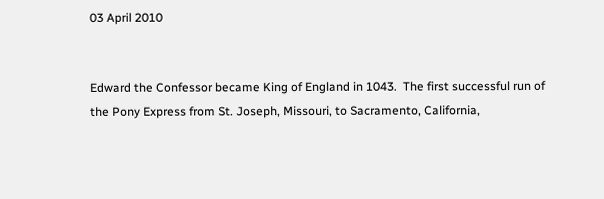03 April 2010


Edward the Confessor became King of England in 1043.  The first successful run of the Pony Express from St. Joseph, Missouri, to Sacramento, California,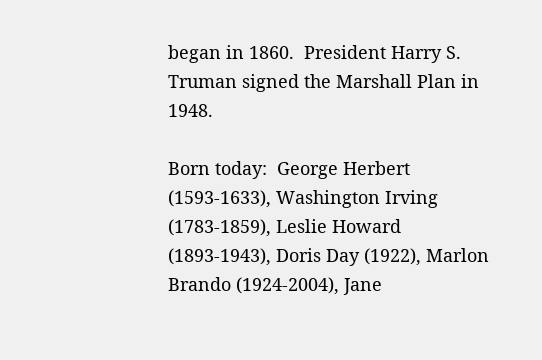began in 1860.  President Harry S. Truman signed the Marshall Plan in 1948.

Born today:  George Herbert (1593-1633), Washington Irving (1783-1859), Leslie Howard (1893-1943), Doris Day (1922), Marlon Brando (1924-2004), Jane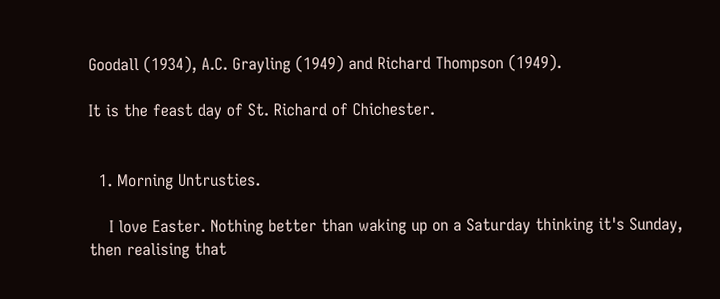Goodall (1934), A.C. Grayling (1949) and Richard Thompson (1949).

It is the feast day of St. Richard of Chichester.


  1. Morning Untrusties.

    I love Easter. Nothing better than waking up on a Saturday thinking it's Sunday, then realising that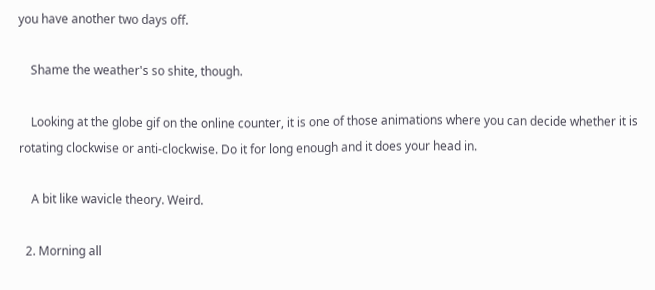you have another two days off.

    Shame the weather's so shite, though.

    Looking at the globe gif on the online counter, it is one of those animations where you can decide whether it is rotating clockwise or anti-clockwise. Do it for long enough and it does your head in.

    A bit like wavicle theory. Weird.

  2. Morning all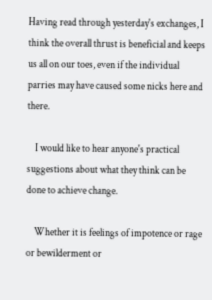Having read through yesterday's exchanges, I think the overall thrust is beneficial and keeps us all on our toes, even if the individual parries may have caused some nicks here and there.

    I would like to hear anyone's practical suggestions about what they think can be done to achieve change.

    Whether it is feelings of impotence or rage or bewilderment or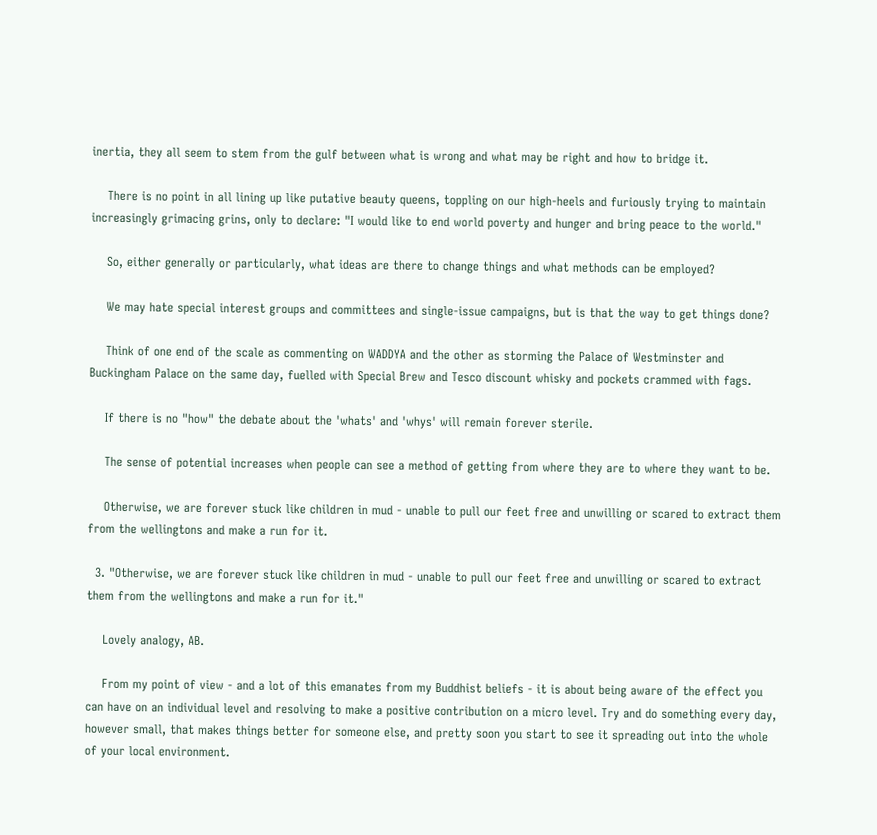inertia, they all seem to stem from the gulf between what is wrong and what may be right and how to bridge it.

    There is no point in all lining up like putative beauty queens, toppling on our high-heels and furiously trying to maintain increasingly grimacing grins, only to declare: "I would like to end world poverty and hunger and bring peace to the world."

    So, either generally or particularly, what ideas are there to change things and what methods can be employed?

    We may hate special interest groups and committees and single-issue campaigns, but is that the way to get things done?

    Think of one end of the scale as commenting on WADDYA and the other as storming the Palace of Westminster and Buckingham Palace on the same day, fuelled with Special Brew and Tesco discount whisky and pockets crammed with fags.

    If there is no "how" the debate about the 'whats' and 'whys' will remain forever sterile.

    The sense of potential increases when people can see a method of getting from where they are to where they want to be.

    Otherwise, we are forever stuck like children in mud - unable to pull our feet free and unwilling or scared to extract them from the wellingtons and make a run for it.

  3. "Otherwise, we are forever stuck like children in mud - unable to pull our feet free and unwilling or scared to extract them from the wellingtons and make a run for it."

    Lovely analogy, AB.

    From my point of view - and a lot of this emanates from my Buddhist beliefs - it is about being aware of the effect you can have on an individual level and resolving to make a positive contribution on a micro level. Try and do something every day, however small, that makes things better for someone else, and pretty soon you start to see it spreading out into the whole of your local environment.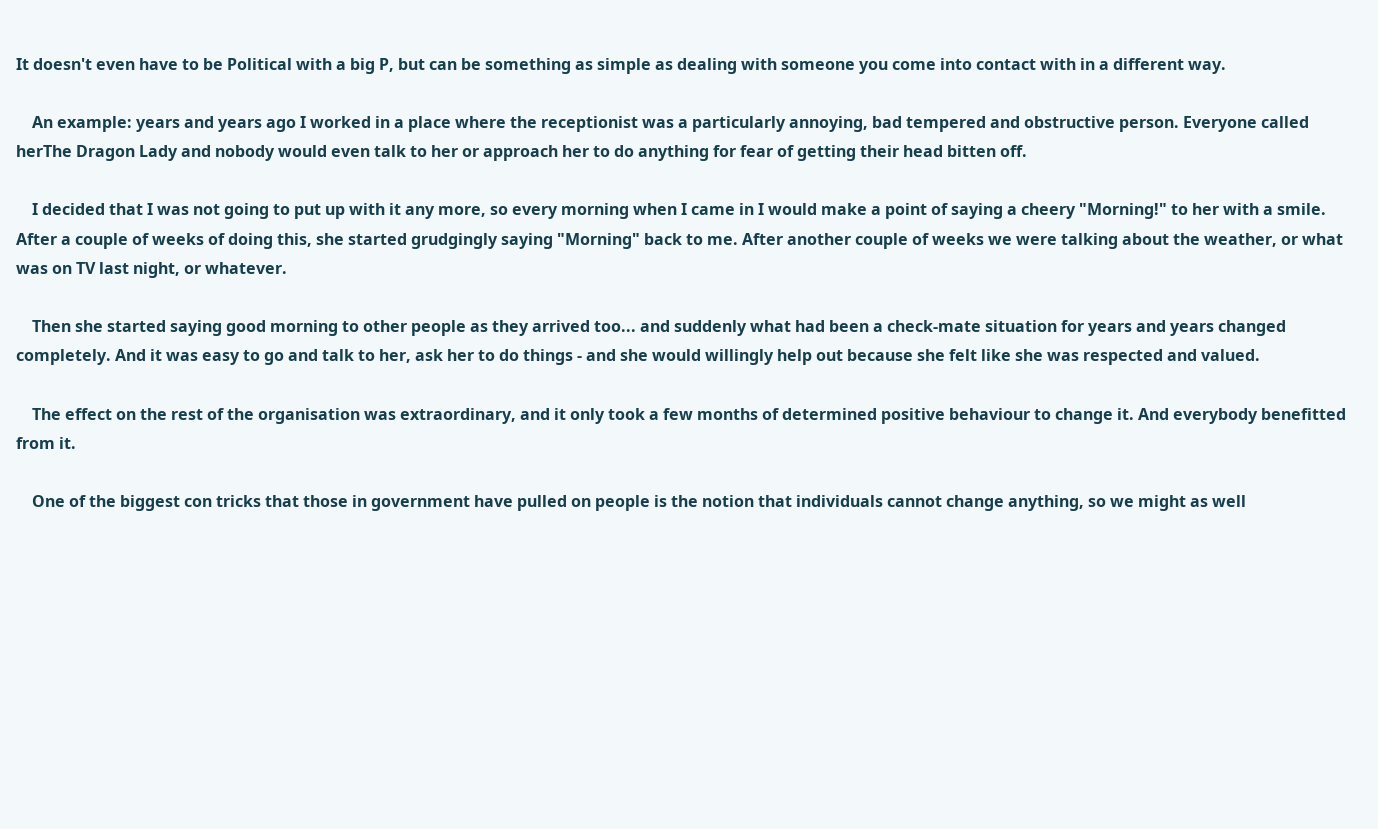It doesn't even have to be Political with a big P, but can be something as simple as dealing with someone you come into contact with in a different way.

    An example: years and years ago I worked in a place where the receptionist was a particularly annoying, bad tempered and obstructive person. Everyone called herThe Dragon Lady and nobody would even talk to her or approach her to do anything for fear of getting their head bitten off.

    I decided that I was not going to put up with it any more, so every morning when I came in I would make a point of saying a cheery "Morning!" to her with a smile. After a couple of weeks of doing this, she started grudgingly saying "Morning" back to me. After another couple of weeks we were talking about the weather, or what was on TV last night, or whatever.

    Then she started saying good morning to other people as they arrived too... and suddenly what had been a check-mate situation for years and years changed completely. And it was easy to go and talk to her, ask her to do things - and she would willingly help out because she felt like she was respected and valued.

    The effect on the rest of the organisation was extraordinary, and it only took a few months of determined positive behaviour to change it. And everybody benefitted from it.

    One of the biggest con tricks that those in government have pulled on people is the notion that individuals cannot change anything, so we might as well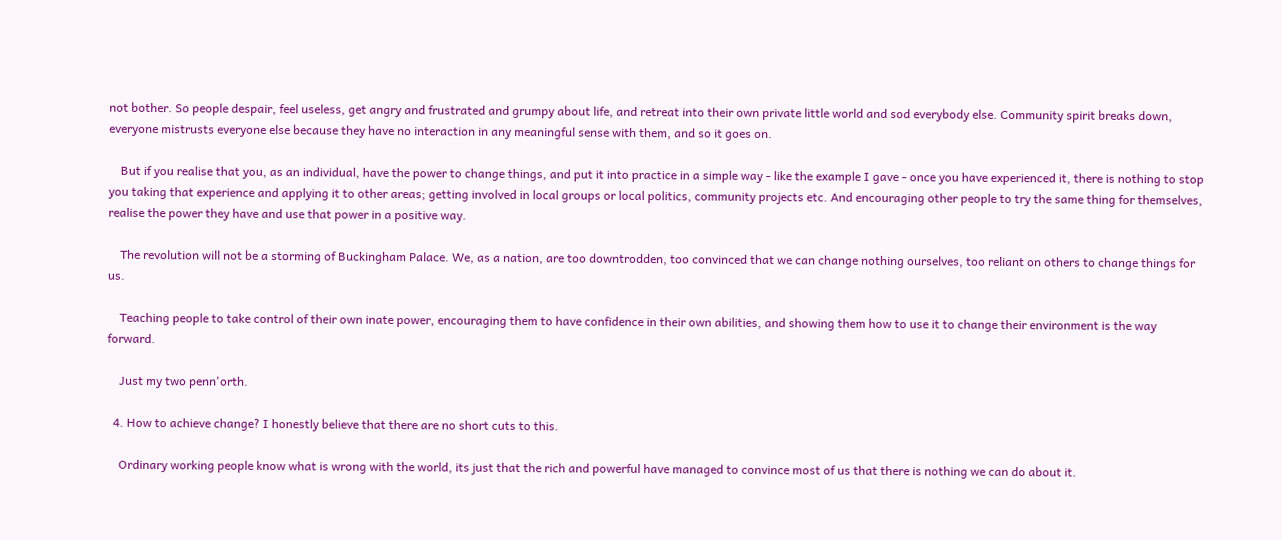not bother. So people despair, feel useless, get angry and frustrated and grumpy about life, and retreat into their own private little world and sod everybody else. Community spirit breaks down, everyone mistrusts everyone else because they have no interaction in any meaningful sense with them, and so it goes on.

    But if you realise that you, as an individual, have the power to change things, and put it into practice in a simple way - like the example I gave - once you have experienced it, there is nothing to stop you taking that experience and applying it to other areas; getting involved in local groups or local politics, community projects etc. And encouraging other people to try the same thing for themselves, realise the power they have and use that power in a positive way.

    The revolution will not be a storming of Buckingham Palace. We, as a nation, are too downtrodden, too convinced that we can change nothing ourselves, too reliant on others to change things for us.

    Teaching people to take control of their own inate power, encouraging them to have confidence in their own abilities, and showing them how to use it to change their environment is the way forward.

    Just my two penn'orth.

  4. How to achieve change? I honestly believe that there are no short cuts to this.

    Ordinary working people know what is wrong with the world, its just that the rich and powerful have managed to convince most of us that there is nothing we can do about it.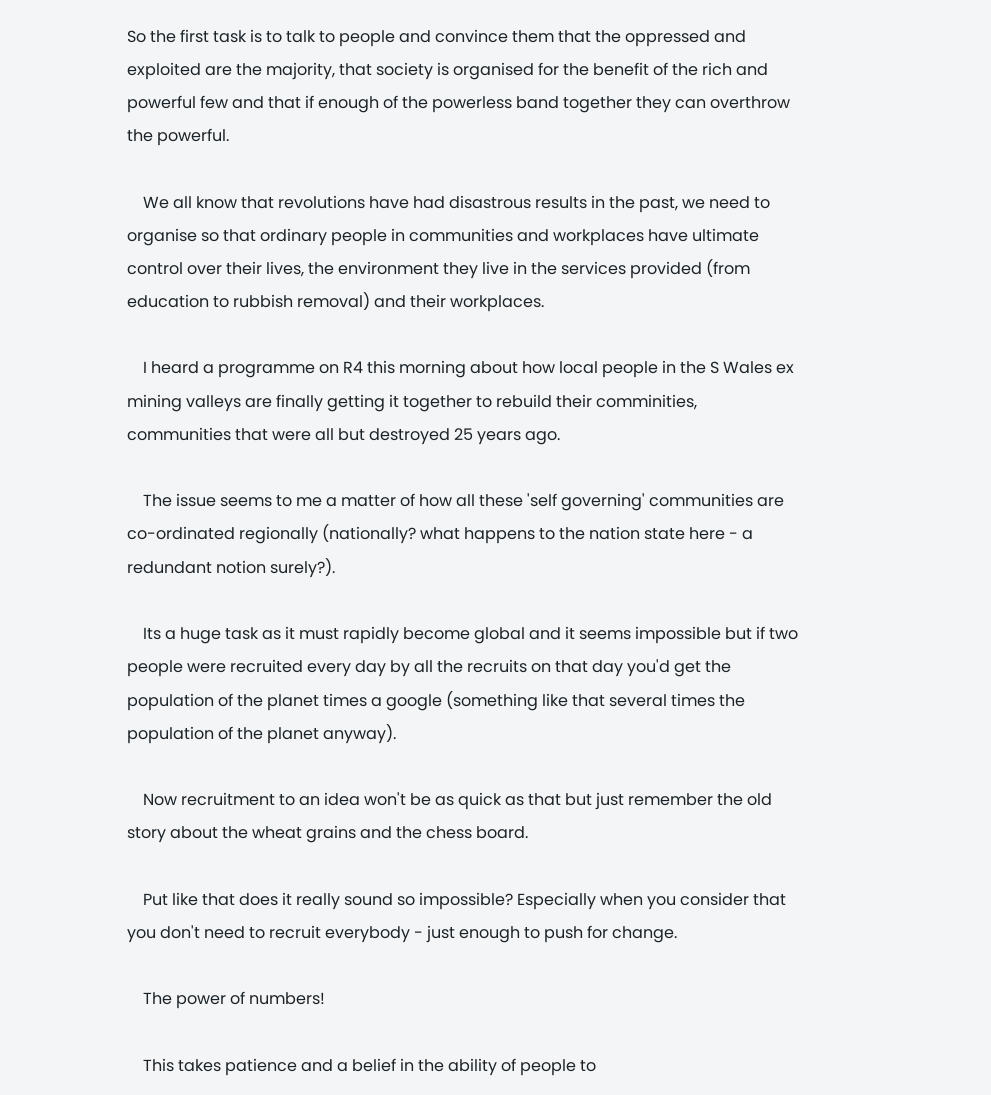So the first task is to talk to people and convince them that the oppressed and exploited are the majority, that society is organised for the benefit of the rich and powerful few and that if enough of the powerless band together they can overthrow the powerful.

    We all know that revolutions have had disastrous results in the past, we need to organise so that ordinary people in communities and workplaces have ultimate control over their lives, the environment they live in the services provided (from education to rubbish removal) and their workplaces.

    I heard a programme on R4 this morning about how local people in the S Wales ex mining valleys are finally getting it together to rebuild their comminities, communities that were all but destroyed 25 years ago.

    The issue seems to me a matter of how all these 'self governing' communities are co-ordinated regionally (nationally? what happens to the nation state here - a redundant notion surely?).

    Its a huge task as it must rapidly become global and it seems impossible but if two people were recruited every day by all the recruits on that day you'd get the population of the planet times a google (something like that several times the population of the planet anyway).

    Now recruitment to an idea won't be as quick as that but just remember the old story about the wheat grains and the chess board.

    Put like that does it really sound so impossible? Especially when you consider that you don't need to recruit everybody - just enough to push for change.

    The power of numbers!

    This takes patience and a belief in the ability of people to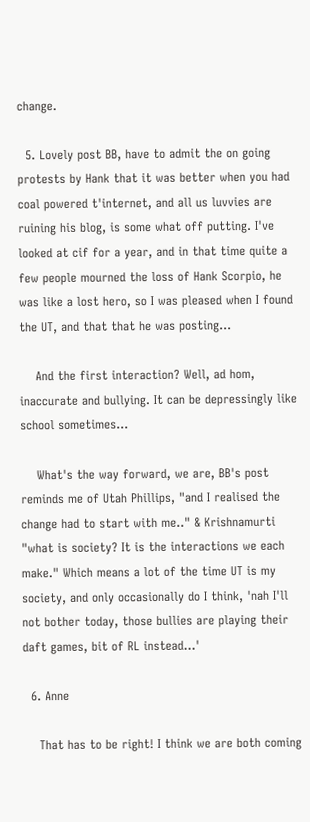change.

  5. Lovely post BB, have to admit the on going protests by Hank that it was better when you had coal powered t'internet, and all us luvvies are ruining his blog, is some what off putting. I've looked at cif for a year, and in that time quite a few people mourned the loss of Hank Scorpio, he was like a lost hero, so I was pleased when I found the UT, and that that he was posting...

    And the first interaction? Well, ad hom, inaccurate and bullying. It can be depressingly like school sometimes...

    What's the way forward, we are, BB's post reminds me of Utah Phillips, "and I realised the change had to start with me.." & Krishnamurti "what is society? It is the interactions we each make." Which means a lot of the time UT is my society, and only occasionally do I think, 'nah I'll not bother today, those bullies are playing their daft games, bit of RL instead...'

  6. Anne

    That has to be right! I think we are both coming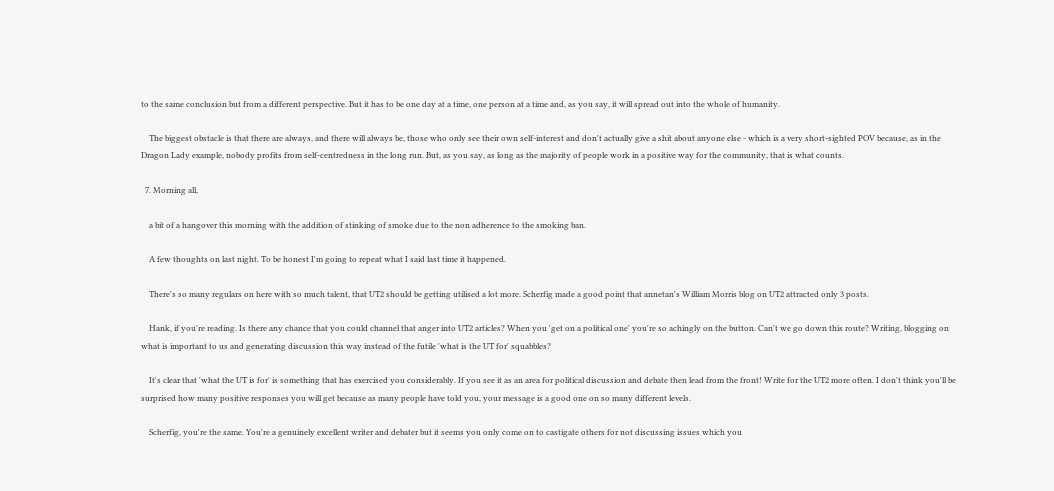to the same conclusion but from a different perspective. But it has to be one day at a time, one person at a time and, as you say, it will spread out into the whole of humanity.

    The biggest obstacle is that there are always, and there will always be, those who only see their own self-interest and don't actually give a shit about anyone else - which is a very short-sighted POV because, as in the Dragon Lady example, nobody profits from self-centredness in the long run. But, as you say, as long as the majority of people work in a positive way for the community, that is what counts.

  7. Morning all,

    a bit of a hangover this morning with the addition of stinking of smoke due to the non adherence to the smoking ban.

    A few thoughts on last night. To be honest I'm going to repeat what I said last time it happened.

    There's so many regulars on here with so much talent, that UT2 should be getting utilised a lot more. Scherfig made a good point that annetan's William Morris blog on UT2 attracted only 3 posts.

    Hank, if you're reading. Is there any chance that you could channel that anger into UT2 articles? When you 'get on a political one' you're so achingly on the button. Can't we go down this route? Writing, blogging on what is important to us and generating discussion this way instead of the futile 'what is the UT for' squabbles?

    It's clear that 'what the UT is for' is something that has exercised you considerably. If you see it as an area for political discussion and debate then lead from the front! Write for the UT2 more often. I don't think you'll be surprised how many positive responses you will get because as many people have told you, your message is a good one on so many different levels.

    Scherfig, you're the same. You're a genuinely excellent writer and debater but it seems you only come on to castigate others for not discussing issues which you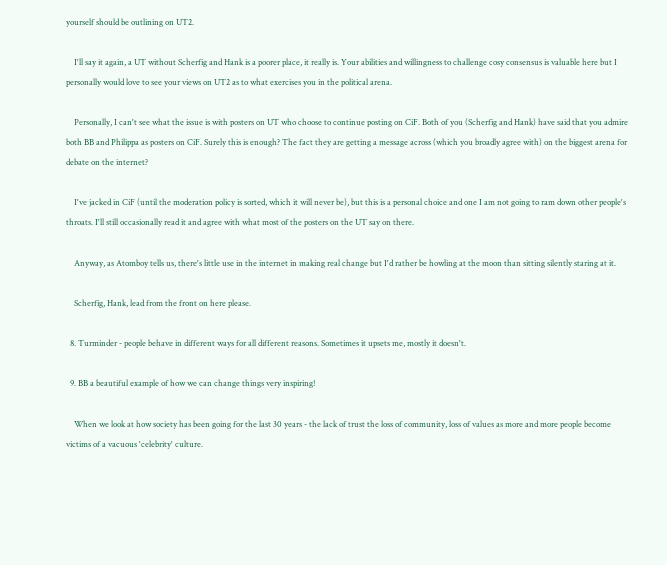yourself should be outlining on UT2.

    I'll say it again, a UT without Scherfig and Hank is a poorer place, it really is. Your abilities and willingness to challenge cosy consensus is valuable here but I personally would love to see your views on UT2 as to what exercises you in the political arena.

    Personally, I can't see what the issue is with posters on UT who choose to continue posting on CiF. Both of you (Scherfig and Hank) have said that you admire both BB and Philippa as posters on CiF. Surely this is enough? The fact they are getting a message across (which you broadly agree with) on the biggest arena for debate on the internet?

    I've jacked in CiF (until the moderation policy is sorted, which it will never be), but this is a personal choice and one I am not going to ram down other people's throats. I'll still occasionally read it and agree with what most of the posters on the UT say on there.

    Anyway, as Atomboy tells us, there's little use in the internet in making real change but I'd rather be howling at the moon than sitting silently staring at it.

    Scherfig, Hank, lead from the front on here please.

  8. Turminder - people behave in different ways for all different reasons. Sometimes it upsets me, mostly it doesn't.

  9. BB a beautiful example of how we can change things very inspiring!

    When we look at how society has been going for the last 30 years - the lack of trust the loss of community, loss of values as more and more people become victims of a vacuous 'celebrity' culture.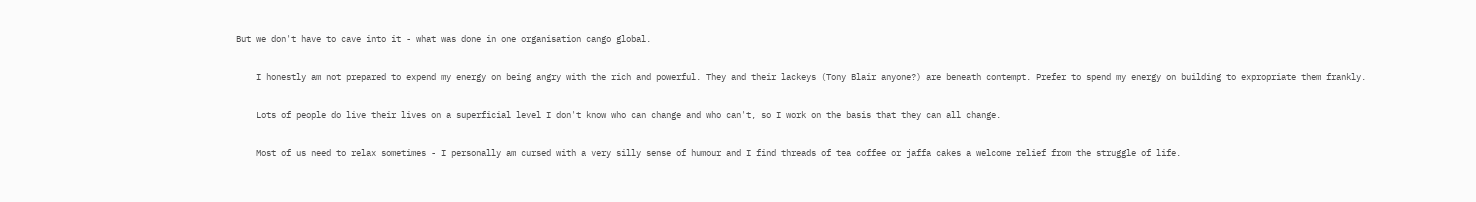But we don't have to cave into it - what was done in one organisation cango global.

    I honestly am not prepared to expend my energy on being angry with the rich and powerful. They and their lackeys (Tony Blair anyone?) are beneath contempt. Prefer to spend my energy on building to expropriate them frankly.

    Lots of people do live their lives on a superficial level I don't know who can change and who can't, so I work on the basis that they can all change.

    Most of us need to relax sometimes - I personally am cursed with a very silly sense of humour and I find threads of tea coffee or jaffa cakes a welcome relief from the struggle of life.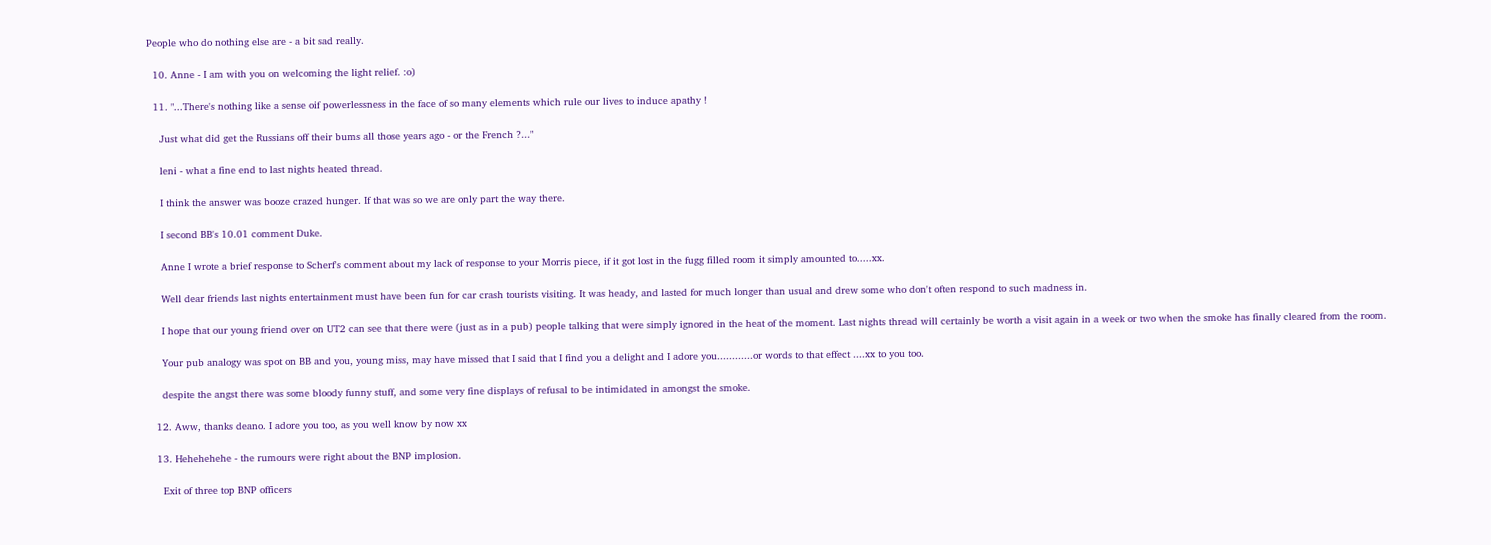People who do nothing else are - a bit sad really.

  10. Anne - I am with you on welcoming the light relief. :o)

  11. "...There's nothing like a sense oif powerlessness in the face of so many elements which rule our lives to induce apathy !

    Just what did get the Russians off their bums all those years ago - or the French ?..."

    leni - what a fine end to last nights heated thread.

    I think the answer was booze crazed hunger. If that was so we are only part the way there.

    I second BB's 10.01 comment Duke.

    Anne I wrote a brief response to Scherf's comment about my lack of response to your Morris piece, if it got lost in the fugg filled room it simply amounted to.....xx.

    Well dear friends last nights entertainment must have been fun for car crash tourists visiting. It was heady, and lasted for much longer than usual and drew some who don't often respond to such madness in.

    I hope that our young friend over on UT2 can see that there were (just as in a pub) people talking that were simply ignored in the heat of the moment. Last nights thread will certainly be worth a visit again in a week or two when the smoke has finally cleared from the room.

    Your pub analogy was spot on BB and you, young miss, may have missed that I said that I find you a delight and I adore you............or words to that effect ....xx to you too.

    despite the angst there was some bloody funny stuff, and some very fine displays of refusal to be intimidated in amongst the smoke.

  12. Aww, thanks deano. I adore you too, as you well know by now xx

  13. Hehehehehe - the rumours were right about the BNP implosion.

    Exit of three top BNP officers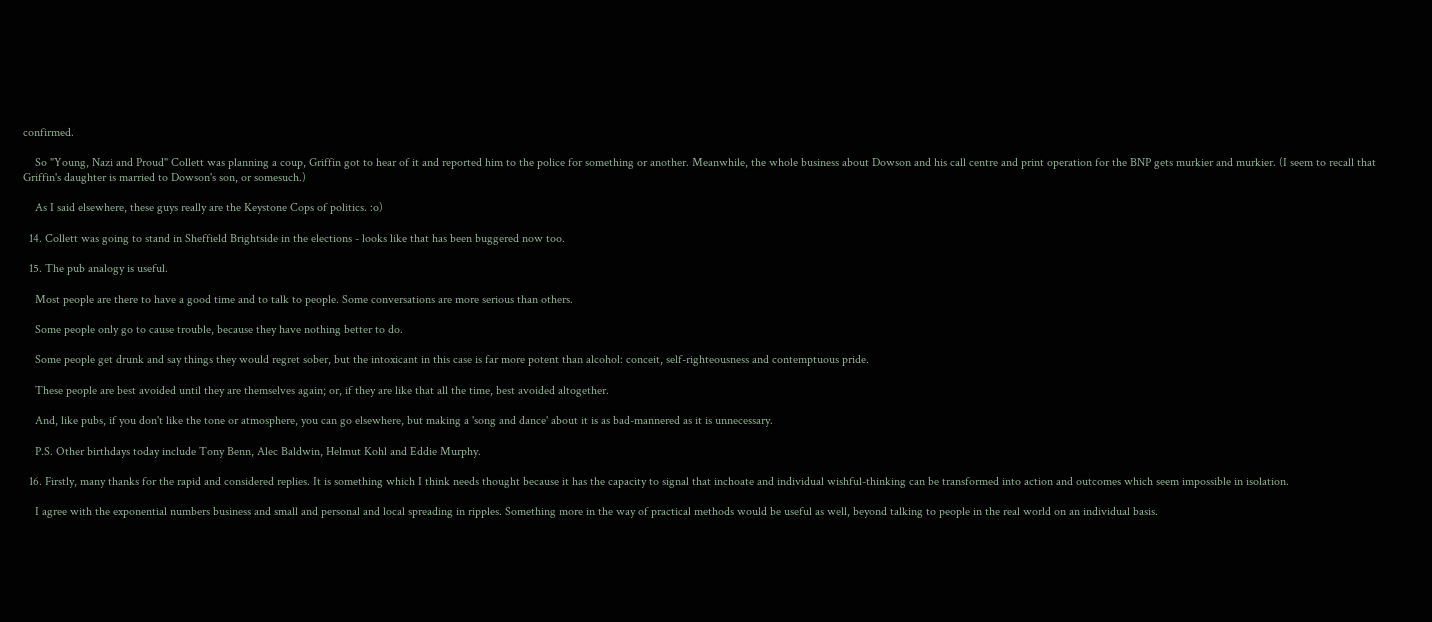confirmed.

    So "Young, Nazi and Proud" Collett was planning a coup, Griffin got to hear of it and reported him to the police for something or another. Meanwhile, the whole business about Dowson and his call centre and print operation for the BNP gets murkier and murkier. (I seem to recall that Griffin's daughter is married to Dowson's son, or somesuch.)

    As I said elsewhere, these guys really are the Keystone Cops of politics. :o)

  14. Collett was going to stand in Sheffield Brightside in the elections - looks like that has been buggered now too.

  15. The pub analogy is useful.

    Most people are there to have a good time and to talk to people. Some conversations are more serious than others.

    Some people only go to cause trouble, because they have nothing better to do.

    Some people get drunk and say things they would regret sober, but the intoxicant in this case is far more potent than alcohol: conceit, self-righteousness and contemptuous pride.

    These people are best avoided until they are themselves again; or, if they are like that all the time, best avoided altogether.

    And, like pubs, if you don't like the tone or atmosphere, you can go elsewhere, but making a 'song and dance' about it is as bad-mannered as it is unnecessary.

    P.S. Other birthdays today include Tony Benn, Alec Baldwin, Helmut Kohl and Eddie Murphy.

  16. Firstly, many thanks for the rapid and considered replies. It is something which I think needs thought because it has the capacity to signal that inchoate and individual wishful-thinking can be transformed into action and outcomes which seem impossible in isolation.

    I agree with the exponential numbers business and small and personal and local spreading in ripples. Something more in the way of practical methods would be useful as well, beyond talking to people in the real world on an individual basis.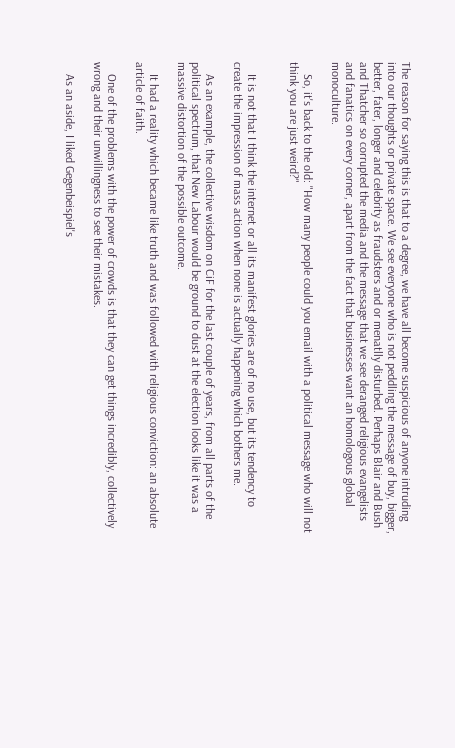The reason for saying this is that to a degree, we have all become suspicious of anyone intruding into our thoughts or private space. We see everyone who is not peddling the message of buy, bigger, better, fater, longer and celebrity as fraudsters and or menatlly disturbed. Perhaps Blair and Bush and Thatcher so corrupted the media and the message that we see deranged religious evangelists and fanatics on every corner, apart from the fact that businesses want an homologous global monoculture.

    So, it's back to the old: "How many people could you email with a political message who will not think you are just weird?"


    It is not that I think the internet or all its manifest glories are of no use, but its tendency to create the impression of mass action when none is actually happening which bothers me.

    As an example, the collective wisdom on CiF for the last couple of years, from all parts of the political spectrum, that New Labour would be ground to dust at the election looks like it was a massive distortion of the possible outcome.

    It had a reality which became like truth and was followed with religious conviction: an absolute article of faith.

    One of the problems with the power of crowds is that they can get things incredibly, collectively wrong and their unwillingness to see their mistakes.

    As an aside, I liked Gegenbeispiel's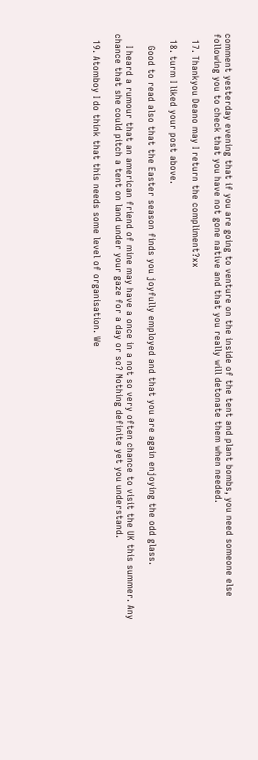comment yesterday evening that if you are going to venture on the inside of the tent and plant bombs, you need someone else following you to check that you have not gone native and that you really will detonate them when needed.

  17. Thankyou Deano may I return the compliment?xx

  18. turm I liked your post above.

    Good to read also that the Easter season finds you joyfully employed and that you are again enjoying the odd glass.

    I heard a rumour that an american friend of mine may have a once in a not so very often chance to visit the UK this summer. Any chance that she could pitch a tent on land under your gaze for a day or so? Nothing definite yet you understand.

  19. Atomboy I do think that this needs some level of organisation. We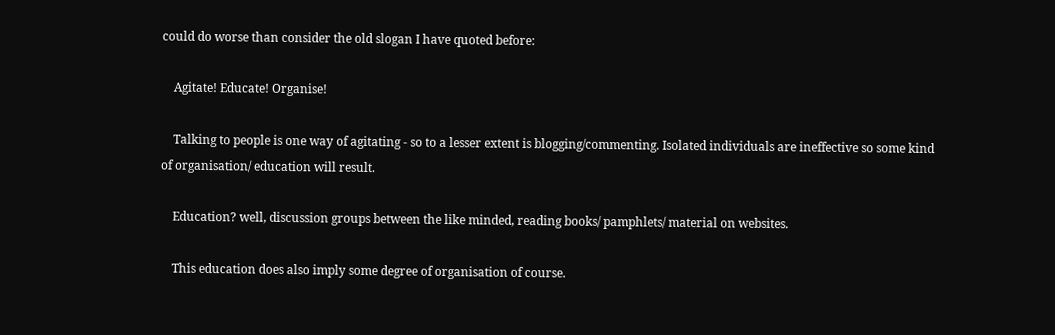could do worse than consider the old slogan I have quoted before:

    Agitate! Educate! Organise!

    Talking to people is one way of agitating - so to a lesser extent is blogging/commenting. Isolated individuals are ineffective so some kind of organisation/ education will result.

    Education? well, discussion groups between the like minded, reading books/ pamphlets/ material on websites.

    This education does also imply some degree of organisation of course.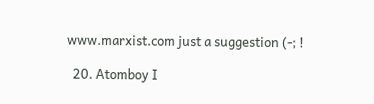www.marxist.com just a suggestion (-; !

  20. Atomboy I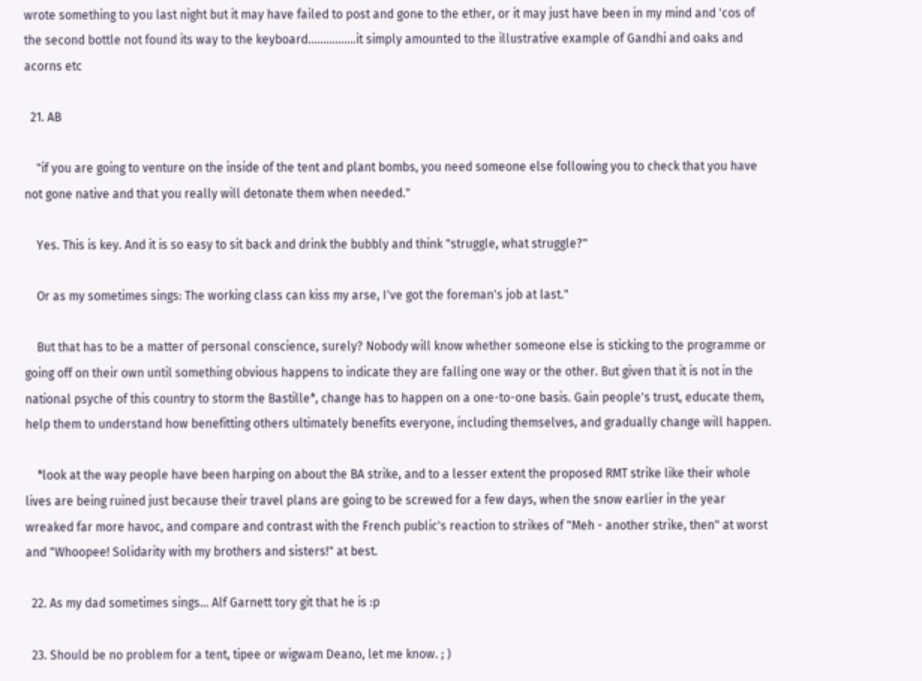wrote something to you last night but it may have failed to post and gone to the ether, or it may just have been in my mind and 'cos of the second bottle not found its way to the keyboard................it simply amounted to the illustrative example of Gandhi and oaks and acorns etc

  21. AB

    "if you are going to venture on the inside of the tent and plant bombs, you need someone else following you to check that you have not gone native and that you really will detonate them when needed."

    Yes. This is key. And it is so easy to sit back and drink the bubbly and think "struggle, what struggle?"

    Or as my sometimes sings: The working class can kiss my arse, I've got the foreman's job at last."

    But that has to be a matter of personal conscience, surely? Nobody will know whether someone else is sticking to the programme or going off on their own until something obvious happens to indicate they are falling one way or the other. But given that it is not in the national psyche of this country to storm the Bastille*, change has to happen on a one-to-one basis. Gain people's trust, educate them, help them to understand how benefitting others ultimately benefits everyone, including themselves, and gradually change will happen.

    *look at the way people have been harping on about the BA strike, and to a lesser extent the proposed RMT strike like their whole lives are being ruined just because their travel plans are going to be screwed for a few days, when the snow earlier in the year wreaked far more havoc, and compare and contrast with the French public's reaction to strikes of "Meh - another strike, then" at worst and "Whoopee! Solidarity with my brothers and sisters!" at best.

  22. As my dad sometimes sings... Alf Garnett tory git that he is :p

  23. Should be no problem for a tent, tipee or wigwam Deano, let me know. ; )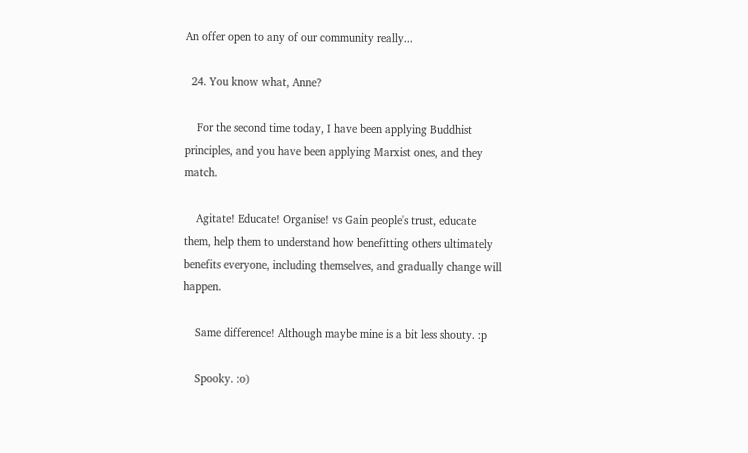An offer open to any of our community really...

  24. You know what, Anne?

    For the second time today, I have been applying Buddhist principles, and you have been applying Marxist ones, and they match.

    Agitate! Educate! Organise! vs Gain people's trust, educate them, help them to understand how benefitting others ultimately benefits everyone, including themselves, and gradually change will happen.

    Same difference! Although maybe mine is a bit less shouty. :p

    Spooky. :o)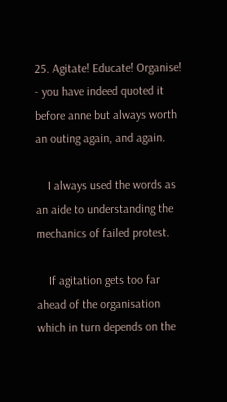25. Agitate! Educate! Organise! - you have indeed quoted it before anne but always worth an outing again, and again.

    I always used the words as an aide to understanding the mechanics of failed protest.

    If agitation gets too far ahead of the organisation which in turn depends on the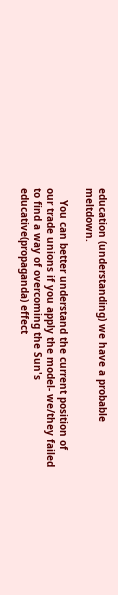education (understanding) we have a probable meltdown.

    You can better understand the current position of our trade unions if you apply the model- we/they failed to find a way of overcoming the Sun's educative(propaganda) effect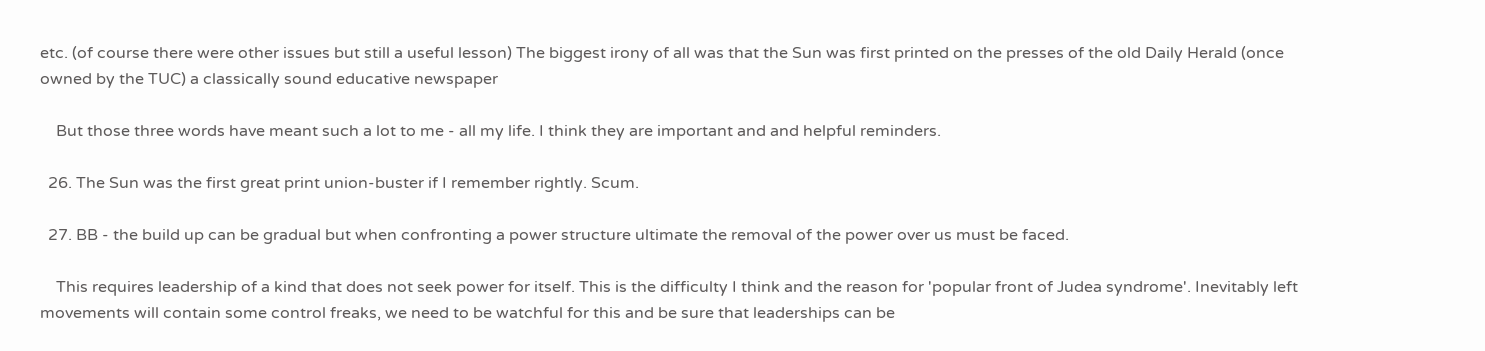etc. (of course there were other issues but still a useful lesson) The biggest irony of all was that the Sun was first printed on the presses of the old Daily Herald (once owned by the TUC) a classically sound educative newspaper

    But those three words have meant such a lot to me - all my life. I think they are important and and helpful reminders.

  26. The Sun was the first great print union-buster if I remember rightly. Scum.

  27. BB - the build up can be gradual but when confronting a power structure ultimate the removal of the power over us must be faced.

    This requires leadership of a kind that does not seek power for itself. This is the difficulty I think and the reason for 'popular front of Judea syndrome'. Inevitably left movements will contain some control freaks, we need to be watchful for this and be sure that leaderships can be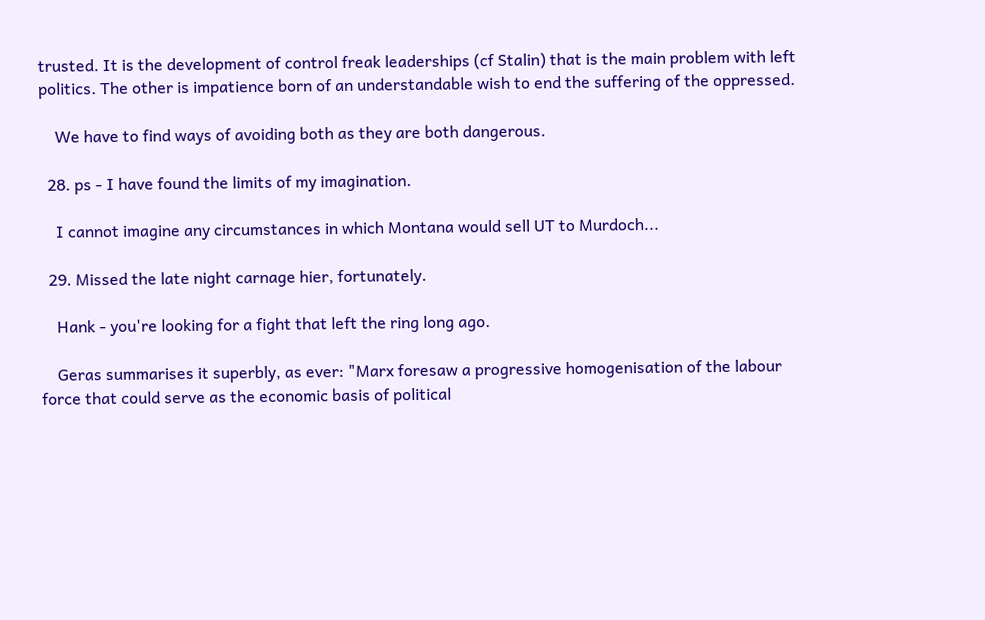trusted. It is the development of control freak leaderships (cf Stalin) that is the main problem with left politics. The other is impatience born of an understandable wish to end the suffering of the oppressed.

    We have to find ways of avoiding both as they are both dangerous.

  28. ps - I have found the limits of my imagination.

    I cannot imagine any circumstances in which Montana would sell UT to Murdoch...

  29. Missed the late night carnage hier, fortunately.

    Hank - you're looking for a fight that left the ring long ago.

    Geras summarises it superbly, as ever: "Marx foresaw a progressive homogenisation of the labour force that could serve as the economic basis of political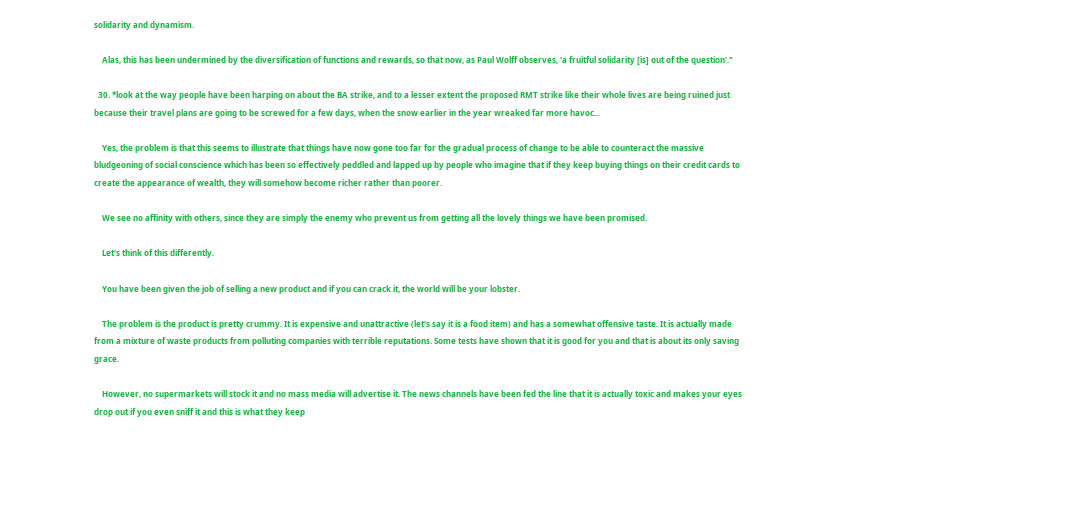solidarity and dynamism.

    Alas, this has been undermined by the diversification of functions and rewards, so that now, as Paul Wolff observes, 'a fruitful solidarity [is] out of the question'."

  30. *look at the way people have been harping on about the BA strike, and to a lesser extent the proposed RMT strike like their whole lives are being ruined just because their travel plans are going to be screwed for a few days, when the snow earlier in the year wreaked far more havoc...

    Yes, the problem is that this seems to illustrate that things have now gone too far for the gradual process of change to be able to counteract the massive bludgeoning of social conscience which has been so effectively peddled and lapped up by people who imagine that if they keep buying things on their credit cards to create the appearance of wealth, they will somehow become richer rather than poorer.

    We see no affinity with others, since they are simply the enemy who prevent us from getting all the lovely things we have been promised.

    Let's think of this differently.

    You have been given the job of selling a new product and if you can crack it, the world will be your lobster.

    The problem is the product is pretty crummy. It is expensive and unattractive (let's say it is a food item) and has a somewhat offensive taste. It is actually made from a mixture of waste products from polluting companies with terrible reputations. Some tests have shown that it is good for you and that is about its only saving grace.

    However, no supermarkets will stock it and no mass media will advertise it. The news channels have been fed the line that it is actually toxic and makes your eyes drop out if you even sniff it and this is what they keep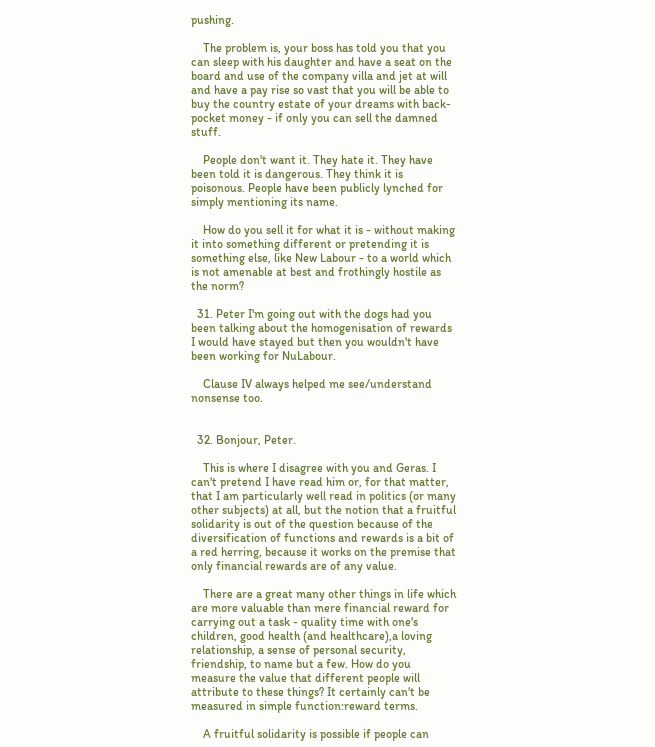pushing.

    The problem is, your boss has told you that you can sleep with his daughter and have a seat on the board and use of the company villa and jet at will and have a pay rise so vast that you will be able to buy the country estate of your dreams with back-pocket money - if only you can sell the damned stuff.

    People don't want it. They hate it. They have been told it is dangerous. They think it is poisonous. People have been publicly lynched for simply mentioning its name.

    How do you sell it for what it is - without making it into something different or pretending it is something else, like New Labour - to a world which is not amenable at best and frothingly hostile as the norm?

  31. Peter I'm going out with the dogs had you been talking about the homogenisation of rewards I would have stayed but then you wouldn't have been working for NuLabour.

    Clause IV always helped me see/understand nonsense too.


  32. Bonjour, Peter.

    This is where I disagree with you and Geras. I can't pretend I have read him or, for that matter, that I am particularly well read in politics (or many other subjects) at all, but the notion that a fruitful solidarity is out of the question because of the diversification of functions and rewards is a bit of a red herring, because it works on the premise that only financial rewards are of any value.

    There are a great many other things in life which are more valuable than mere financial reward for carrying out a task - quality time with one's children, good health (and healthcare),a loving relationship, a sense of personal security, friendship, to name but a few. How do you measure the value that different people will attribute to these things? It certainly can't be measured in simple function:reward terms.

    A fruitful solidarity is possible if people can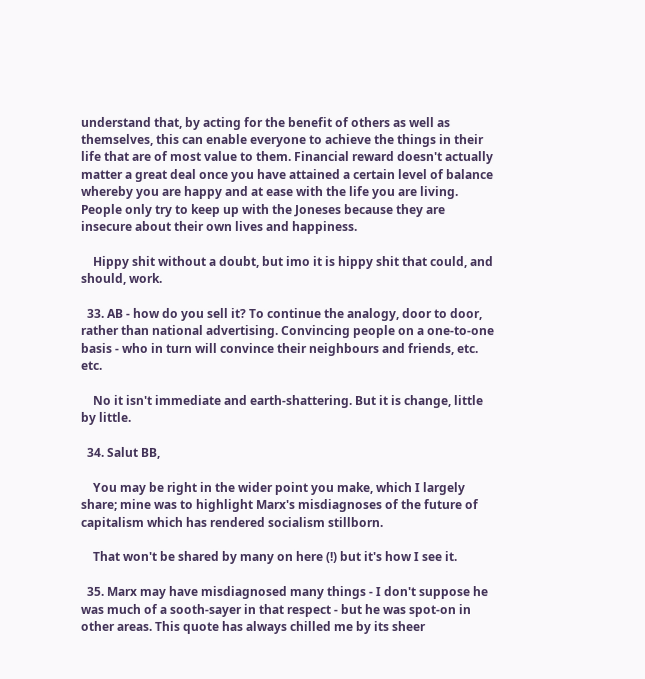understand that, by acting for the benefit of others as well as themselves, this can enable everyone to achieve the things in their life that are of most value to them. Financial reward doesn't actually matter a great deal once you have attained a certain level of balance whereby you are happy and at ease with the life you are living. People only try to keep up with the Joneses because they are insecure about their own lives and happiness.

    Hippy shit without a doubt, but imo it is hippy shit that could, and should, work.

  33. AB - how do you sell it? To continue the analogy, door to door, rather than national advertising. Convincing people on a one-to-one basis - who in turn will convince their neighbours and friends, etc. etc.

    No it isn't immediate and earth-shattering. But it is change, little by little.

  34. Salut BB,

    You may be right in the wider point you make, which I largely share; mine was to highlight Marx's misdiagnoses of the future of capitalism which has rendered socialism stillborn.

    That won't be shared by many on here (!) but it's how I see it.

  35. Marx may have misdiagnosed many things - I don't suppose he was much of a sooth-sayer in that respect - but he was spot-on in other areas. This quote has always chilled me by its sheer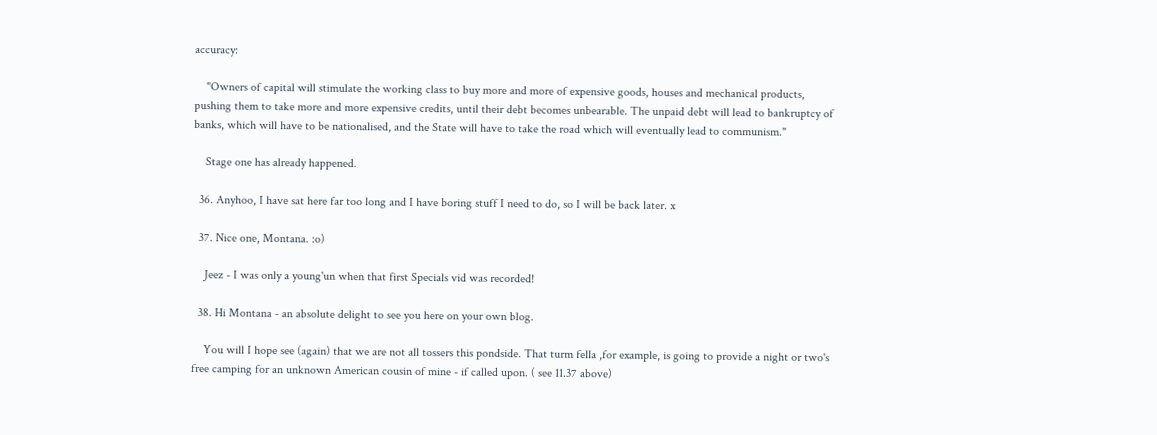accuracy:

    "Owners of capital will stimulate the working class to buy more and more of expensive goods, houses and mechanical products, pushing them to take more and more expensive credits, until their debt becomes unbearable. The unpaid debt will lead to bankruptcy of banks, which will have to be nationalised, and the State will have to take the road which will eventually lead to communism."

    Stage one has already happened.

  36. Anyhoo, I have sat here far too long and I have boring stuff I need to do, so I will be back later. x

  37. Nice one, Montana. :o)

    Jeez - I was only a young'un when that first Specials vid was recorded!

  38. Hi Montana - an absolute delight to see you here on your own blog.

    You will I hope see (again) that we are not all tossers this pondside. That turm fella ,for example, is going to provide a night or two's free camping for an unknown American cousin of mine - if called upon. ( see 11.37 above)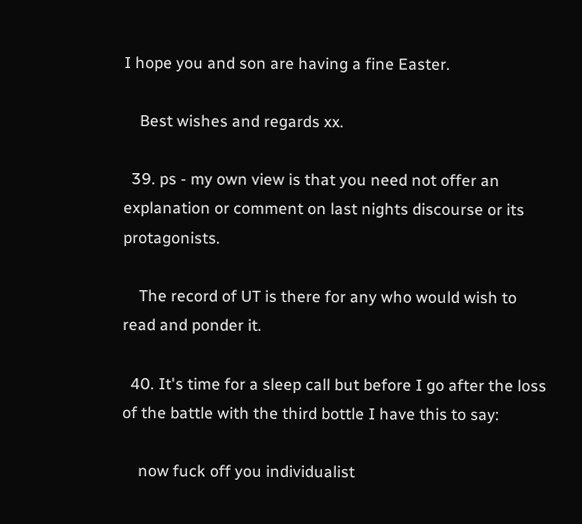I hope you and son are having a fine Easter.

    Best wishes and regards xx.

  39. ps - my own view is that you need not offer an explanation or comment on last nights discourse or its protagonists.

    The record of UT is there for any who would wish to read and ponder it.

  40. It's time for a sleep call but before I go after the loss of the battle with the third bottle I have this to say:

    now fuck off you individualist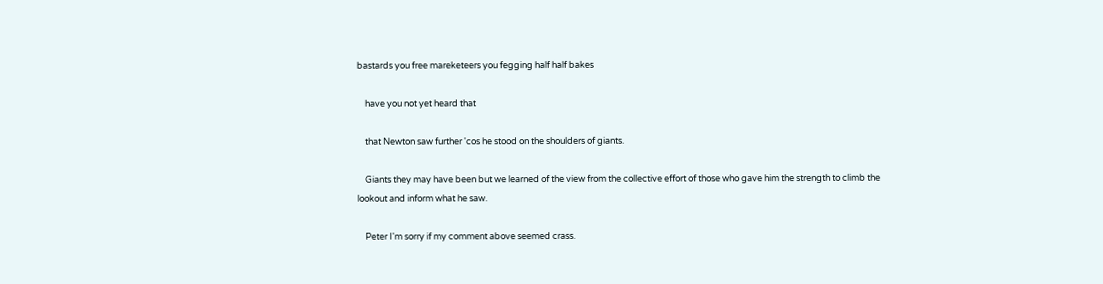bastards you free mareketeers you fegging half half bakes

    have you not yet heard that

    that Newton saw further 'cos he stood on the shoulders of giants.

    Giants they may have been but we learned of the view from the collective effort of those who gave him the strength to climb the lookout and inform what he saw.

    Peter I'm sorry if my comment above seemed crass.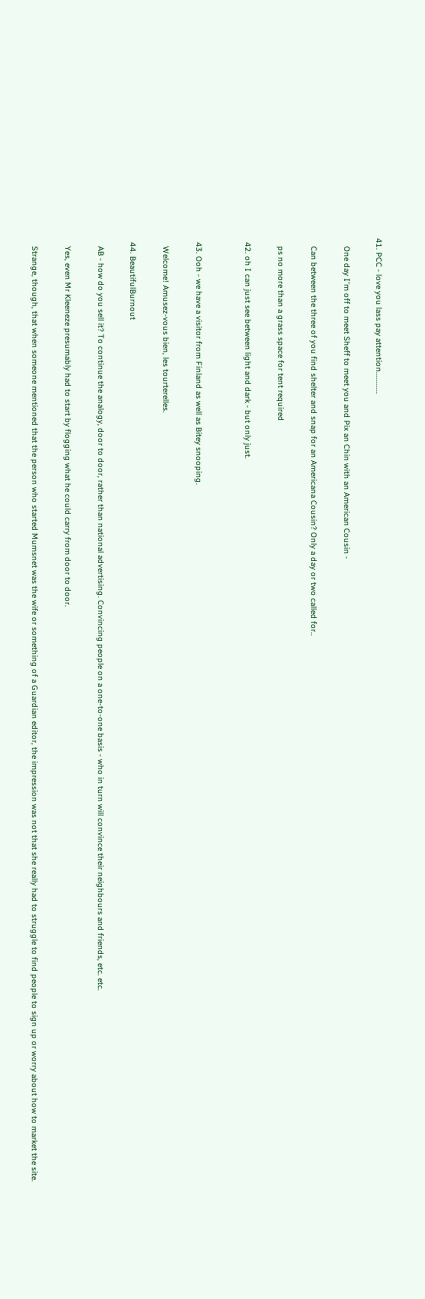41. PCC - love you lass pay attention...........

    One day I'm off to meet Sheff to meet you and Pix an Chin with an American Cousin -

    Can between the three of you find shelter and snap for an Americana Cousin? Only a day or two called for..

    ps no more than a grass space for tent required

  42. oh I can just see between light and dark - but only just.


  43. Ooh - we have a visitor from Finland as well as Bitey snooping.

    Welcome! Amusez-vous bien, les tourterelles.

  44. BeautifulBurnout

    AB - how do you sell it? To continue the analogy, door to door, rather than national advertising. Convincing people on a one-to-one basis - who in turn will convince their neighbours and friends, etc. etc.

    Yes, even Mr Kleeneze presumably had to start by flogging what he could carry from door to door.

    Strange, though, that when someone mentioned that the person who started Mumsnet was the wife or something of a Guardian editor, the impression was not that she really had to struggle to find people to sign up or worry about how to market the site.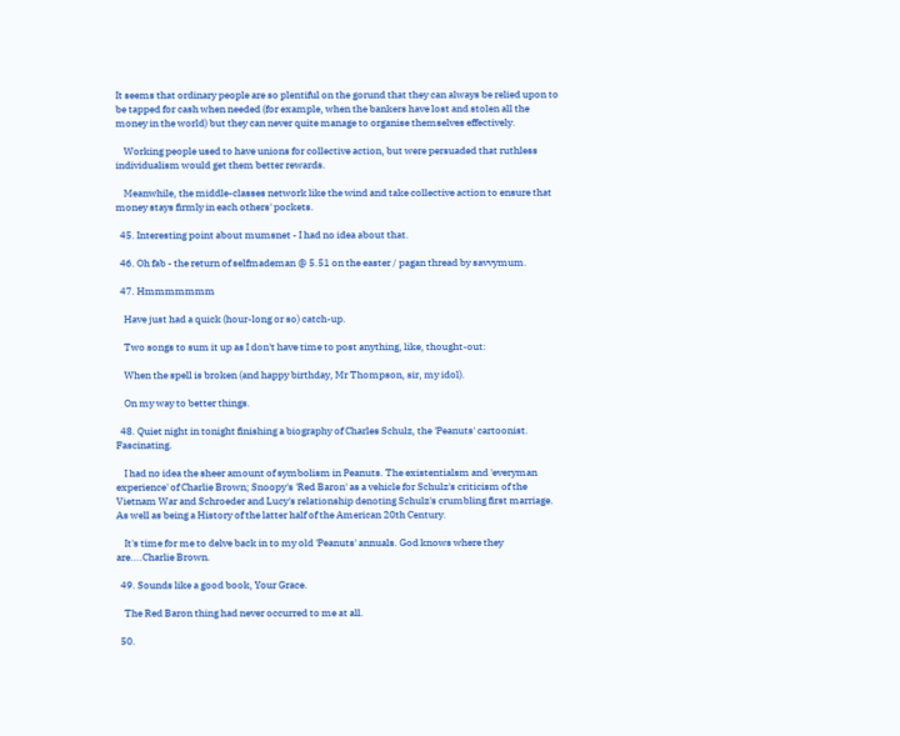It seems that ordinary people are so plentiful on the gorund that they can always be relied upon to be tapped for cash when needed (for example, when the bankers have lost and stolen all the money in the world) but they can never quite manage to organise themselves effectively.

    Working people used to have unions for collective action, but were persuaded that ruthless individualism would get them better rewards.

    Meanwhile, the middle-classes network like the wind and take collective action to ensure that money stays firmly in each others' pockets.

  45. Interesting point about mumsnet - I had no idea about that.

  46. Oh fab - the return of selfmademan @ 5.51 on the easter / pagan thread by savvymum.

  47. Hmmmmmmm

    Have just had a quick (hour-long or so) catch-up.

    Two songs to sum it up as I don't have time to post anything, like, thought-out:

    When the spell is broken (and happy birthday, Mr Thompson, sir, my idol).

    On my way to better things.

  48. Quiet night in tonight finishing a biography of Charles Schulz, the 'Peanuts' cartoonist. Fascinating.

    I had no idea the sheer amount of symbolism in Peanuts. The existentialsm and 'everyman experience' of Charlie Brown; Snoopy's 'Red Baron' as a vehicle for Schulz's criticism of the Vietnam War and Schroeder and Lucy's relationship denoting Schulz's crumbling first marriage. As well as being a History of the latter half of the American 20th Century.

    It's time for me to delve back in to my old 'Peanuts' annuals. God knows where they are....Charlie Brown.

  49. Sounds like a good book, Your Grace.

    The Red Baron thing had never occurred to me at all.

  50.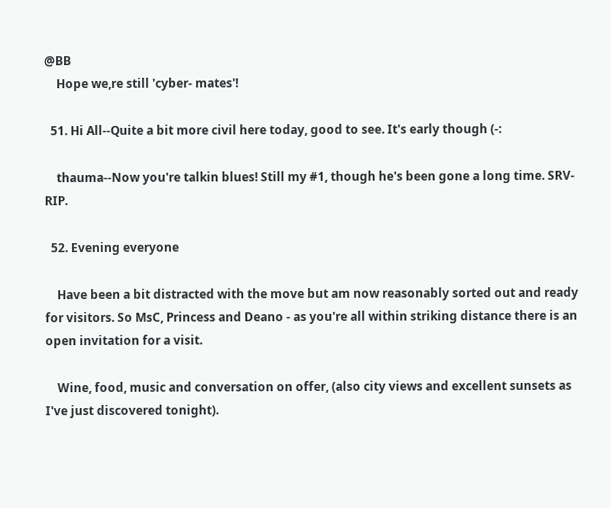@BB
    Hope we,re still 'cyber- mates'!

  51. Hi All--Quite a bit more civil here today, good to see. It's early though (-:

    thauma--Now you're talkin blues! Still my #1, though he's been gone a long time. SRV-RIP.

  52. Evening everyone

    Have been a bit distracted with the move but am now reasonably sorted out and ready for visitors. So MsC, Princess and Deano - as you're all within striking distance there is an open invitation for a visit.

    Wine, food, music and conversation on offer, (also city views and excellent sunsets as I've just discovered tonight).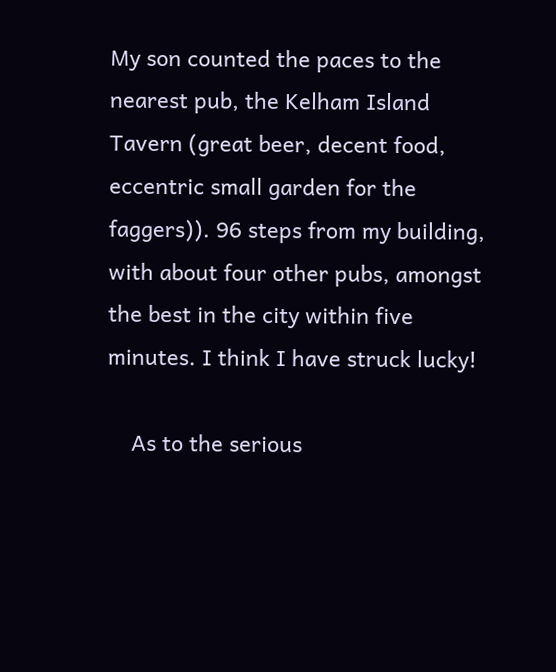My son counted the paces to the nearest pub, the Kelham Island Tavern (great beer, decent food, eccentric small garden for the faggers)). 96 steps from my building, with about four other pubs, amongst the best in the city within five minutes. I think I have struck lucky!

    As to the serious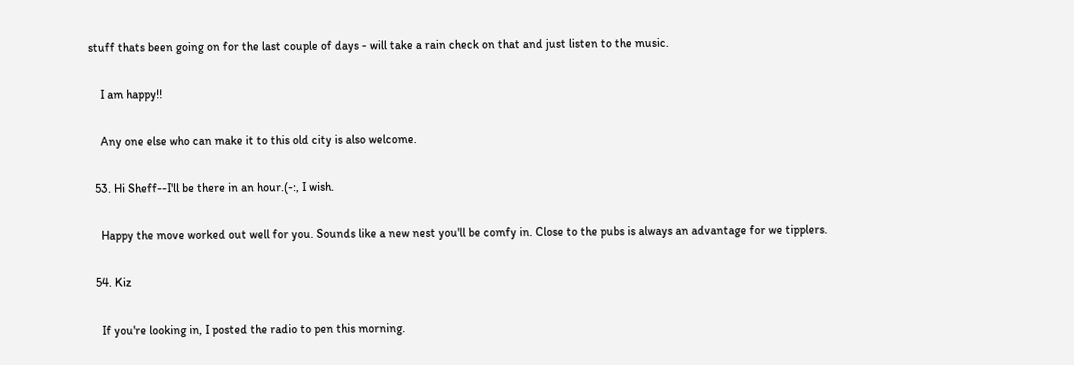stuff thats been going on for the last couple of days - will take a rain check on that and just listen to the music.

    I am happy!!

    Any one else who can make it to this old city is also welcome.

  53. Hi Sheff--I'll be there in an hour.(-:, I wish.

    Happy the move worked out well for you. Sounds like a new nest you'll be comfy in. Close to the pubs is always an advantage for we tipplers.

  54. Kiz

    If you're looking in, I posted the radio to pen this morning.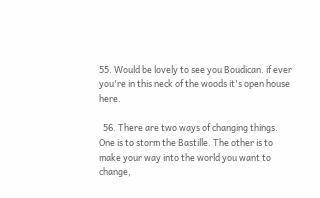55. Would be lovely to see you Boudican. if ever you're in this neck of the woods it's open house here.

  56. There are two ways of changing things. One is to storm the Bastille. The other is to make your way into the world you want to change,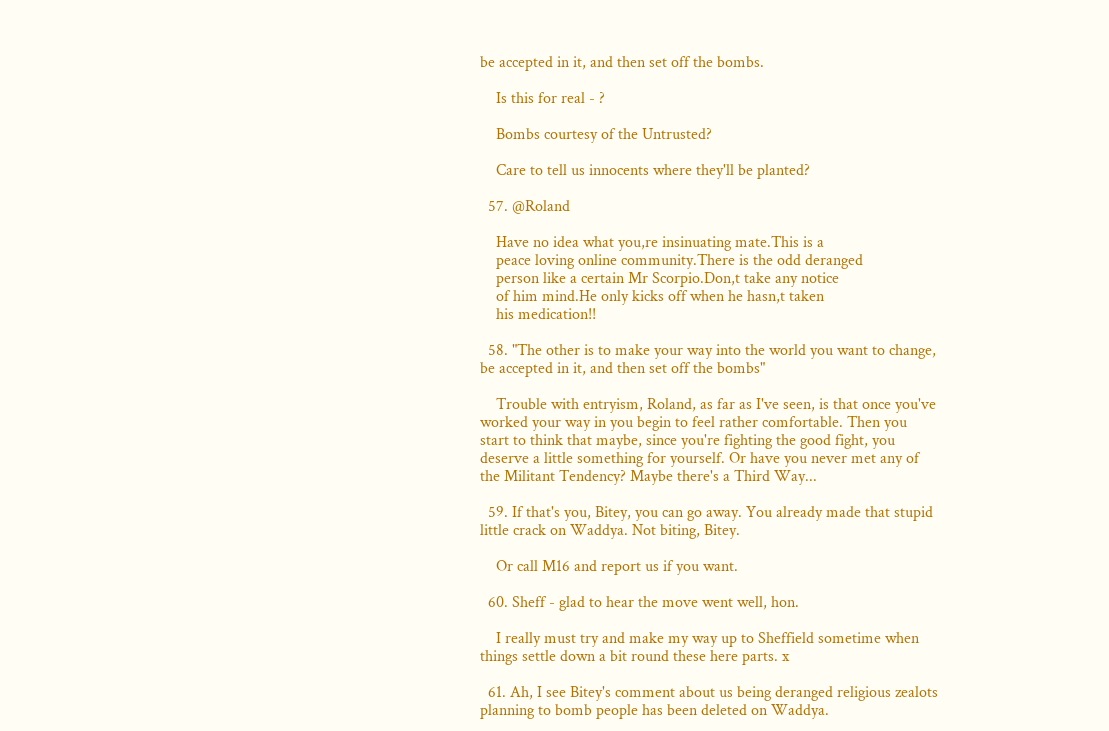be accepted in it, and then set off the bombs.

    Is this for real - ?

    Bombs courtesy of the Untrusted?

    Care to tell us innocents where they'll be planted?

  57. @Roland

    Have no idea what you,re insinuating mate.This is a
    peace loving online community.There is the odd deranged
    person like a certain Mr Scorpio.Don,t take any notice
    of him mind.He only kicks off when he hasn,t taken
    his medication!!

  58. "The other is to make your way into the world you want to change, be accepted in it, and then set off the bombs"

    Trouble with entryism, Roland, as far as I've seen, is that once you've worked your way in you begin to feel rather comfortable. Then you start to think that maybe, since you're fighting the good fight, you deserve a little something for yourself. Or have you never met any of the Militant Tendency? Maybe there's a Third Way...

  59. If that's you, Bitey, you can go away. You already made that stupid little crack on Waddya. Not biting, Bitey.

    Or call M16 and report us if you want.

  60. Sheff - glad to hear the move went well, hon.

    I really must try and make my way up to Sheffield sometime when things settle down a bit round these here parts. x

  61. Ah, I see Bitey's comment about us being deranged religious zealots planning to bomb people has been deleted on Waddya.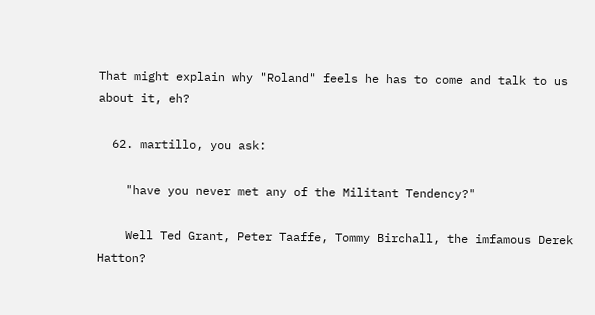That might explain why "Roland" feels he has to come and talk to us about it, eh?

  62. martillo, you ask:

    "have you never met any of the Militant Tendency?"

    Well Ted Grant, Peter Taaffe, Tommy Birchall, the imfamous Derek Hatton?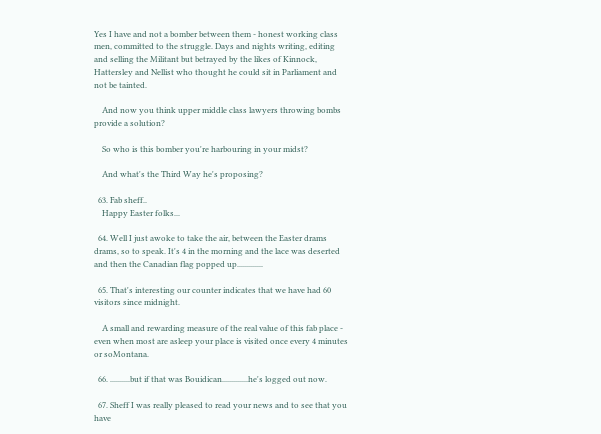Yes I have and not a bomber between them - honest working class men, committed to the struggle. Days and nights writing, editing and selling the Militant but betrayed by the likes of Kinnock, Hattersley and Nellist who thought he could sit in Parliament and not be tainted.

    And now you think upper middle class lawyers throwing bombs provide a solution?

    So who is this bomber you're harbouring in your midst?

    And what's the Third Way he's proposing?

  63. Fab sheff..
    Happy Easter folks...

  64. Well I just awoke to take the air, between the Easter drams drams, so to speak. It's 4 in the morning and the lace was deserted and then the Canadian flag popped up.............

  65. That's interesting our counter indicates that we have had 60 visitors since midnight.

    A small and rewarding measure of the real value of this fab place - even when most are asleep your place is visited once every 4 minutes or soMontana.

  66. ..........but if that was Bouidican.............he's logged out now.

  67. Sheff I was really pleased to read your news and to see that you have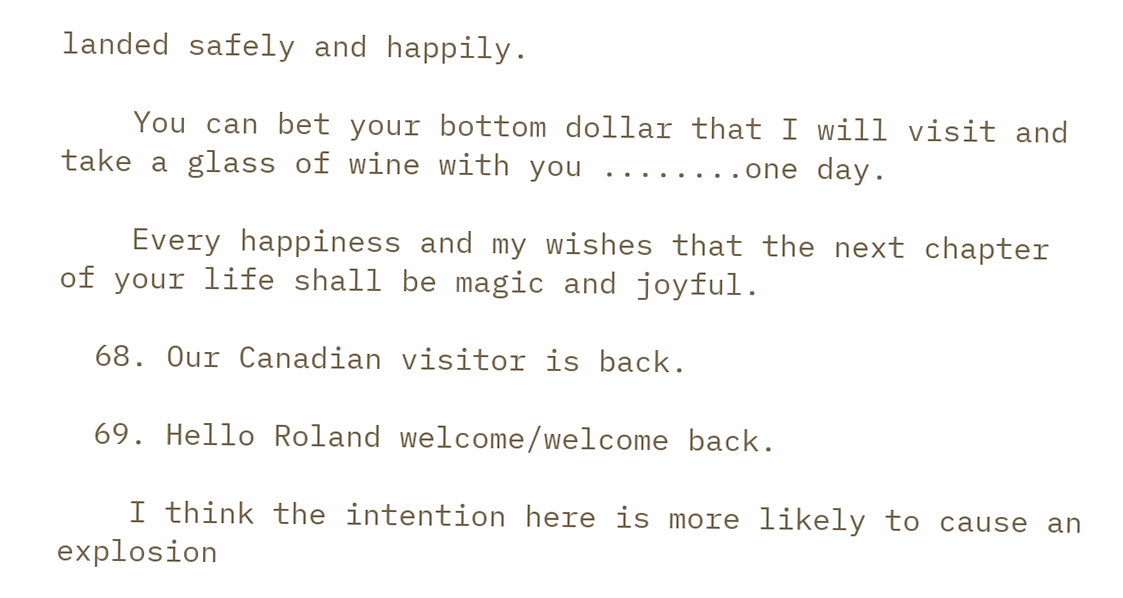landed safely and happily.

    You can bet your bottom dollar that I will visit and take a glass of wine with you ........one day.

    Every happiness and my wishes that the next chapter of your life shall be magic and joyful.

  68. Our Canadian visitor is back.

  69. Hello Roland welcome/welcome back.

    I think the intention here is more likely to cause an explosion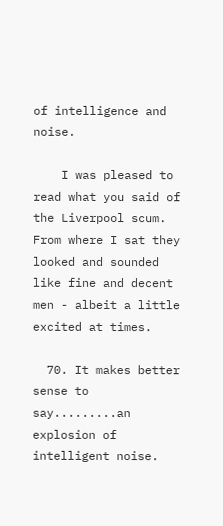of intelligence and noise.

    I was pleased to read what you said of the Liverpool scum. From where I sat they looked and sounded like fine and decent men - albeit a little excited at times.

  70. It makes better sense to say.........an explosion of intelligent noise.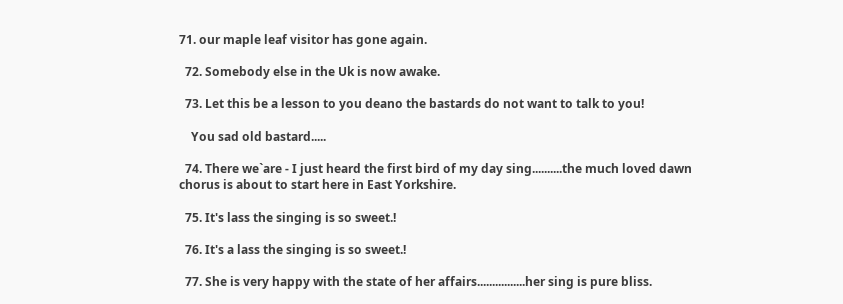71. our maple leaf visitor has gone again.

  72. Somebody else in the Uk is now awake.

  73. Let this be a lesson to you deano the bastards do not want to talk to you!

    You sad old bastard.....

  74. There we`are - I just heard the first bird of my day sing..........the much loved dawn chorus is about to start here in East Yorkshire.

  75. It's lass the singing is so sweet.!

  76. It's a lass the singing is so sweet.!

  77. She is very happy with the state of her affairs................her sing is pure bliss.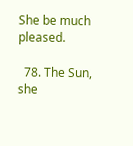She be much pleased.

  78. The Sun, she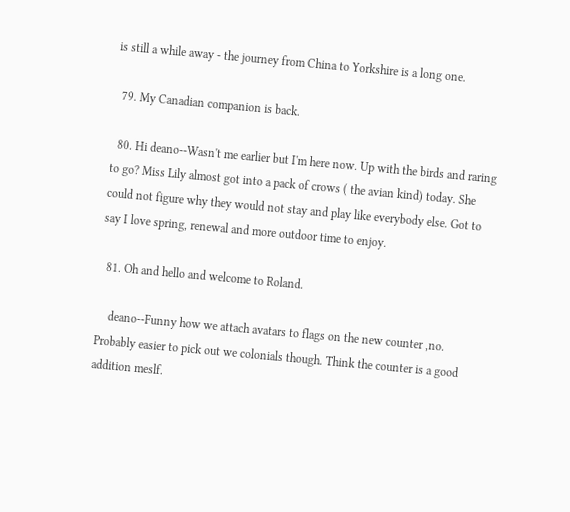is still a while away - the journey from China to Yorkshire is a long one.

  79. My Canadian companion is back.

  80. Hi deano--Wasn't me earlier but I'm here now. Up with the birds and raring to go? Miss Lily almost got into a pack of crows ( the avian kind) today. She could not figure why they would not stay and play like everybody else. Got to say I love spring, renewal and more outdoor time to enjoy.

  81. Oh and hello and welcome to Roland.

    deano--Funny how we attach avatars to flags on the new counter ,no. Probably easier to pick out we colonials though. Think the counter is a good addition meslf.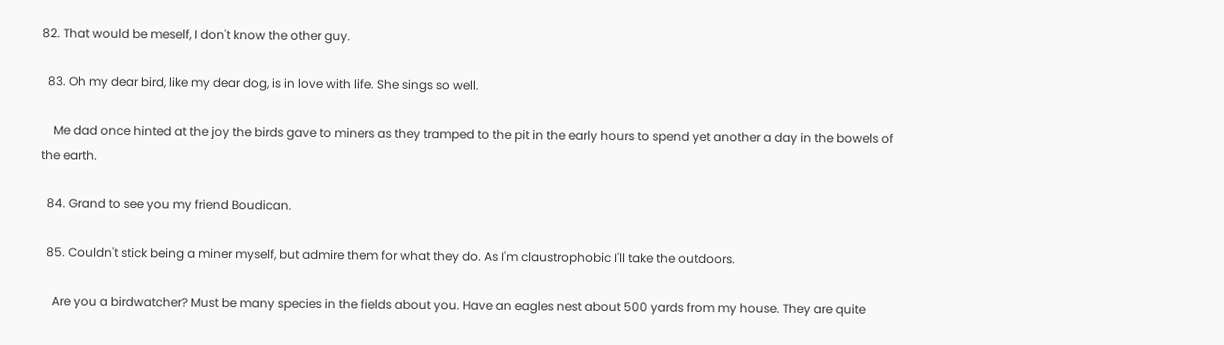82. That would be meself, I don't know the other guy.

  83. Oh my dear bird, like my dear dog, is in love with life. She sings so well.

    Me dad once hinted at the joy the birds gave to miners as they tramped to the pit in the early hours to spend yet another a day in the bowels of the earth.

  84. Grand to see you my friend Boudican.

  85. Couldn't stick being a miner myself, but admire them for what they do. As I'm claustrophobic I'll take the outdoors.

    Are you a birdwatcher? Must be many species in the fields about you. Have an eagles nest about 500 yards from my house. They are quite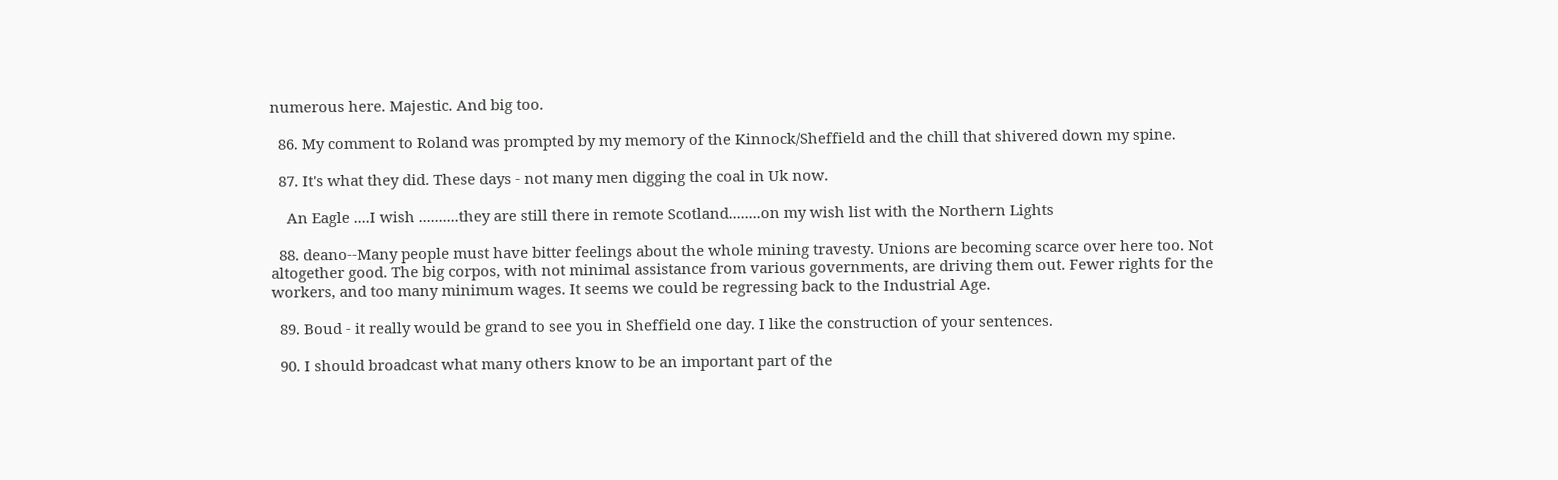numerous here. Majestic. And big too.

  86. My comment to Roland was prompted by my memory of the Kinnock/Sheffield and the chill that shivered down my spine.

  87. It's what they did. These days - not many men digging the coal in Uk now.

    An Eagle ....I wish ..........they are still there in remote Scotland........on my wish list with the Northern Lights

  88. deano--Many people must have bitter feelings about the whole mining travesty. Unions are becoming scarce over here too. Not altogether good. The big corpos, with not minimal assistance from various governments, are driving them out. Fewer rights for the workers, and too many minimum wages. It seems we could be regressing back to the Industrial Age.

  89. Boud - it really would be grand to see you in Sheffield one day. I like the construction of your sentences.

  90. I should broadcast what many others know to be an important part of the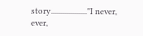story.................."I never, ever,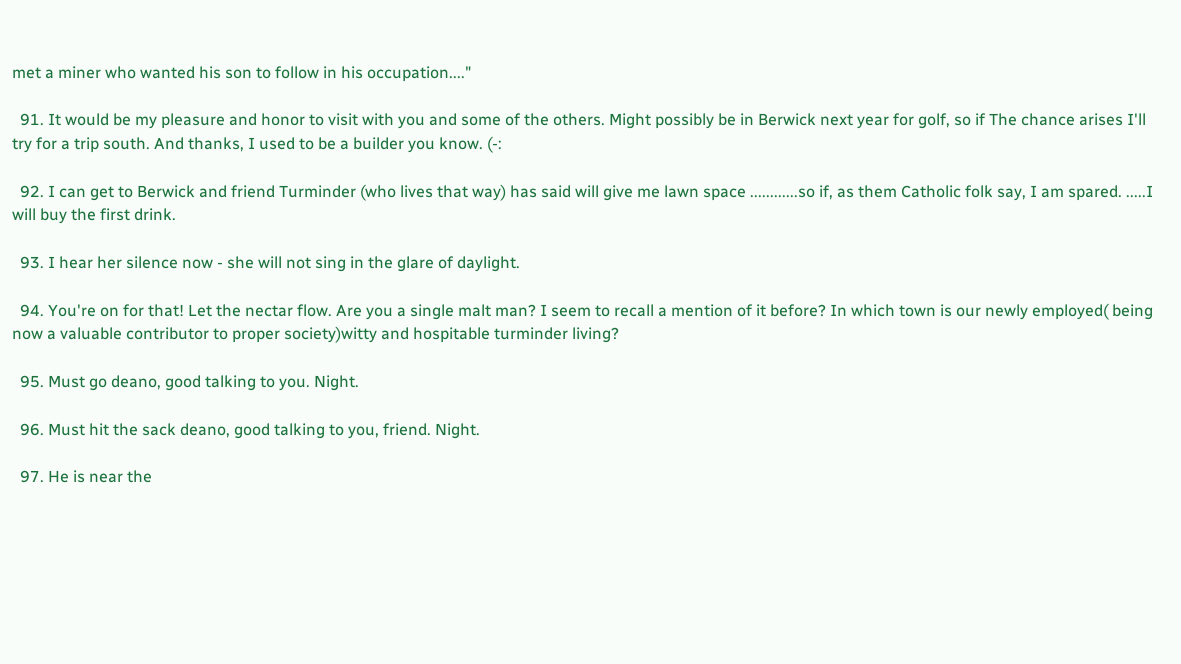met a miner who wanted his son to follow in his occupation...."

  91. It would be my pleasure and honor to visit with you and some of the others. Might possibly be in Berwick next year for golf, so if The chance arises I'll try for a trip south. And thanks, I used to be a builder you know. (-:

  92. I can get to Berwick and friend Turminder (who lives that way) has said will give me lawn space ............so if, as them Catholic folk say, I am spared. .....I will buy the first drink.

  93. I hear her silence now - she will not sing in the glare of daylight.

  94. You're on for that! Let the nectar flow. Are you a single malt man? I seem to recall a mention of it before? In which town is our newly employed( being now a valuable contributor to proper society)witty and hospitable turminder living?

  95. Must go deano, good talking to you. Night.

  96. Must hit the sack deano, good talking to you, friend. Night.

  97. He is near the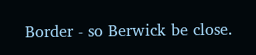Border - so Berwick be close.